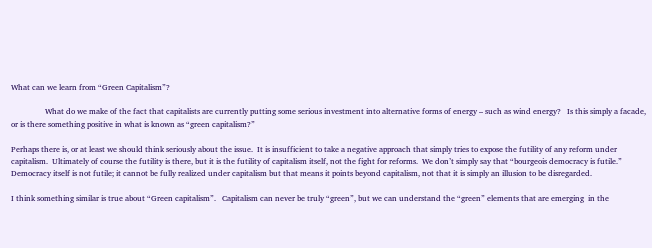What can we learn from “Green Capitalism”?

                 What do we make of the fact that capitalists are currently putting some serious investment into alternative forms of energy – such as wind energy?   Is this simply a facade, or is there something positive in what is known as “green capitalism?”

Perhaps there is, or at least we should think seriously about the issue.  It is insufficient to take a negative approach that simply tries to expose the futility of any reform under capitalism.  Ultimately of course the futility is there, but it is the futility of capitalism itself, not the fight for reforms.  We don’t simply say that “bourgeois democracy is futile.”  Democracy itself is not futile; it cannot be fully realized under capitalism but that means it points beyond capitalism, not that it is simply an illusion to be disregarded.

I think something similar is true about “Green capitalism”.   Capitalism can never be truly “green”, but we can understand the “green” elements that are emerging  in the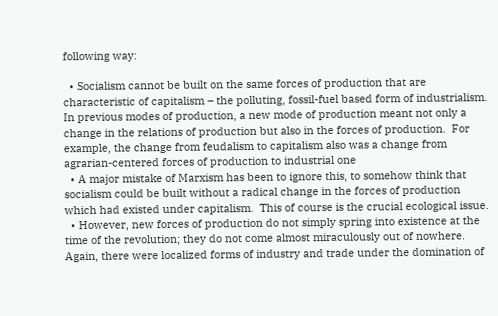following way:

  • Socialism cannot be built on the same forces of production that are characteristic of capitalism – the polluting, fossil-fuel based form of industrialism.  In previous modes of production, a new mode of production meant not only a change in the relations of production but also in the forces of production.  For example, the change from feudalism to capitalism also was a change from agrarian-centered forces of production to industrial one
  • A major mistake of Marxism has been to ignore this, to somehow think that socialism could be built without a radical change in the forces of production which had existed under capitalism.  This of course is the crucial ecological issue.
  • However, new forces of production do not simply spring into existence at the time of the revolution; they do not come almost miraculously out of nowhere.   Again, there were localized forms of industry and trade under the domination of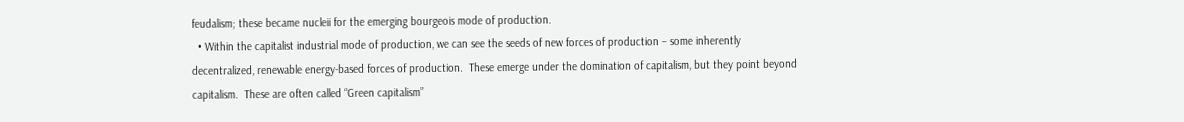feudalism; these became nucleii for the emerging bourgeois mode of production.
  • Within the capitalist industrial mode of production, we can see the seeds of new forces of production – some inherently decentralized, renewable energy-based forces of production.  These emerge under the domination of capitalism, but they point beyond capitalism.  These are often called “Green capitalism”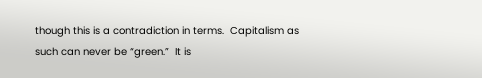though this is a contradiction in terms.  Capitalism as such can never be “green.”  It is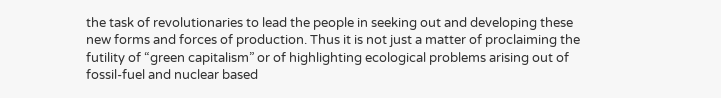the task of revolutionaries to lead the people in seeking out and developing these new forms and forces of production. Thus it is not just a matter of proclaiming the futility of “green capitalism” or of highlighting ecological problems arising out of fossil-fuel and nuclear based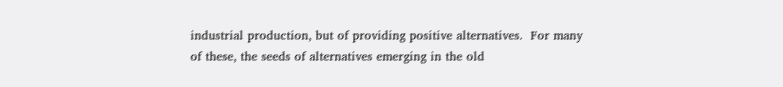industrial production, but of providing positive alternatives.  For many of these, the seeds of alternatives emerging in the old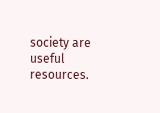society are useful resources.